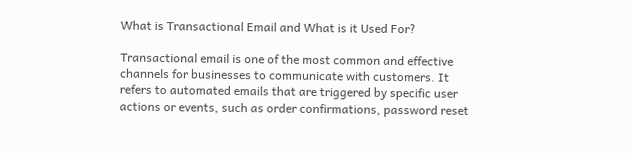What is Transactional Email and What is it Used For?

Transactional email is one of the most common and effective channels for businesses to communicate with customers. It refers to automated emails that are triggered by specific user actions or events, such as order confirmations, password reset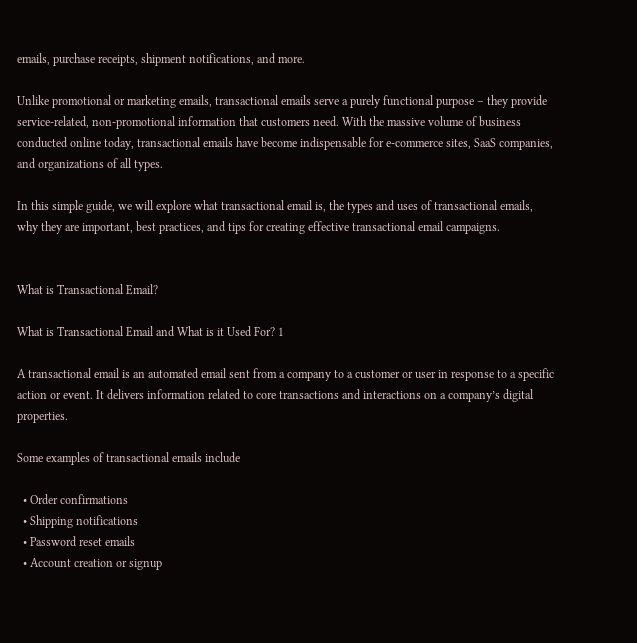emails, purchase receipts, shipment notifications, and more.

Unlike promotional or marketing emails, transactional emails serve a purely functional purpose – they provide service-related, non-promotional information that customers need. With the massive volume of business conducted online today, transactional emails have become indispensable for e-commerce sites, SaaS companies, and organizations of all types.

In this simple guide, we will explore what transactional email is, the types and uses of transactional emails, why they are important, best practices, and tips for creating effective transactional email campaigns.


What is Transactional Email?

What is Transactional Email and What is it Used For? 1

A transactional email is an automated email sent from a company to a customer or user in response to a specific action or event. It delivers information related to core transactions and interactions on a company’s digital properties.

Some examples of transactional emails include

  • Order confirmations
  • Shipping notifications
  • Password reset emails
  • Account creation or signup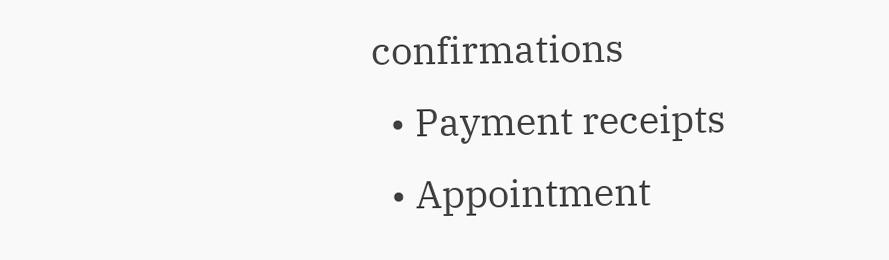confirmations
  • Payment receipts
  • Appointment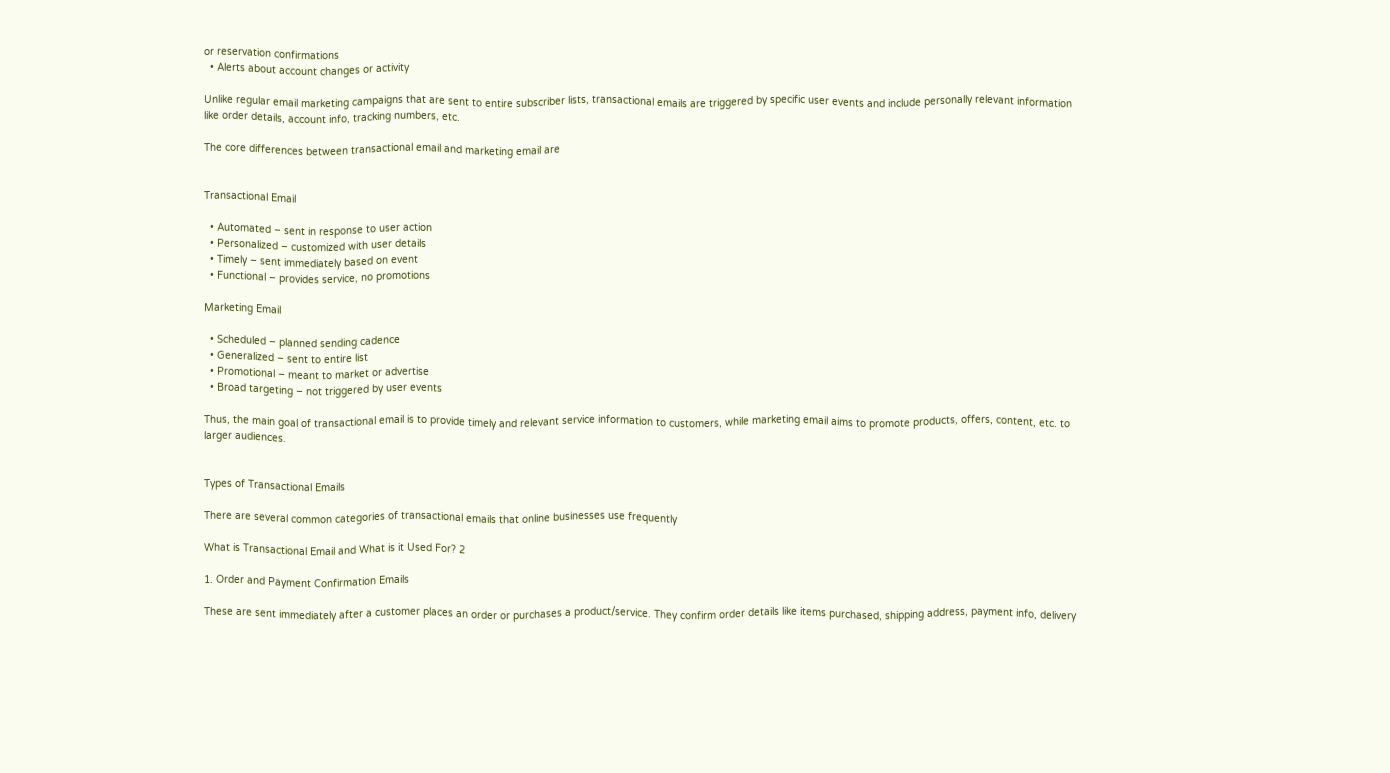or reservation confirmations
  • Alerts about account changes or activity

Unlike regular email marketing campaigns that are sent to entire subscriber lists, transactional emails are triggered by specific user events and include personally relevant information like order details, account info, tracking numbers, etc.

The core differences between transactional email and marketing email are


Transactional Email

  • Automated – sent in response to user action
  • Personalized – customized with user details
  • Timely – sent immediately based on event
  • Functional – provides service, no promotions

Marketing Email

  • Scheduled – planned sending cadence
  • Generalized – sent to entire list
  • Promotional – meant to market or advertise
  • Broad targeting – not triggered by user events

Thus, the main goal of transactional email is to provide timely and relevant service information to customers, while marketing email aims to promote products, offers, content, etc. to larger audiences.


Types of Transactional Emails

There are several common categories of transactional emails that online businesses use frequently

What is Transactional Email and What is it Used For? 2

1. Order and Payment Confirmation Emails

These are sent immediately after a customer places an order or purchases a product/service. They confirm order details like items purchased, shipping address, payment info, delivery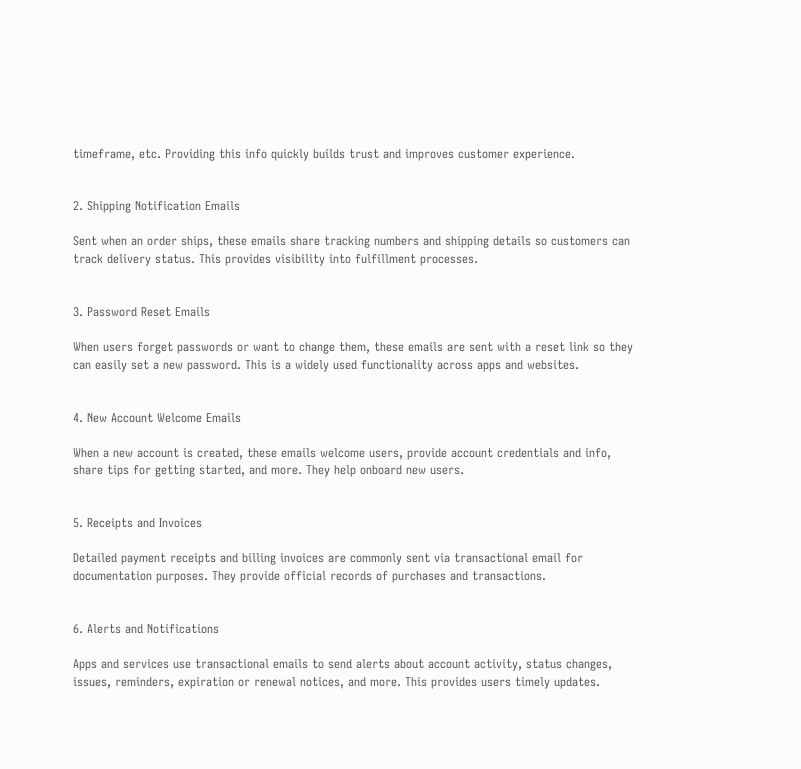timeframe, etc. Providing this info quickly builds trust and improves customer experience.


2. Shipping Notification Emails

Sent when an order ships, these emails share tracking numbers and shipping details so customers can track delivery status. This provides visibility into fulfillment processes.


3. Password Reset Emails

When users forget passwords or want to change them, these emails are sent with a reset link so they can easily set a new password. This is a widely used functionality across apps and websites.


4. New Account Welcome Emails

When a new account is created, these emails welcome users, provide account credentials and info, share tips for getting started, and more. They help onboard new users.


5. Receipts and Invoices

Detailed payment receipts and billing invoices are commonly sent via transactional email for documentation purposes. They provide official records of purchases and transactions.


6. Alerts and Notifications

Apps and services use transactional emails to send alerts about account activity, status changes, issues, reminders, expiration or renewal notices, and more. This provides users timely updates.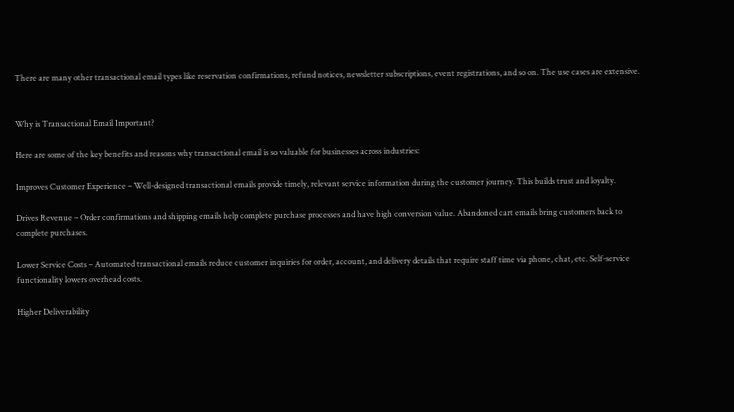There are many other transactional email types like reservation confirmations, refund notices, newsletter subscriptions, event registrations, and so on. The use cases are extensive.


Why is Transactional Email Important?

Here are some of the key benefits and reasons why transactional email is so valuable for businesses across industries:

Improves Customer Experience – Well-designed transactional emails provide timely, relevant service information during the customer journey. This builds trust and loyalty.

Drives Revenue – Order confirmations and shipping emails help complete purchase processes and have high conversion value. Abandoned cart emails bring customers back to complete purchases.

Lower Service Costs – Automated transactional emails reduce customer inquiries for order, account, and delivery details that require staff time via phone, chat, etc. Self-service functionality lowers overhead costs.

Higher Deliverability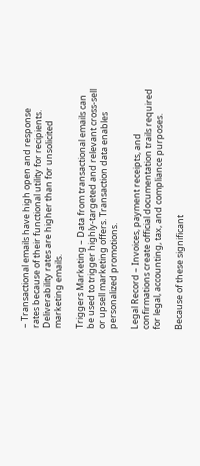– Transactional emails have high open and response rates because of their functional utility for recipients. Deliverability rates are higher than for unsolicited marketing emails.

Triggers Marketing – Data from transactional emails can be used to trigger highly-targeted and relevant cross-sell or upsell marketing offers. Transaction data enables personalized promotions.

Legal Record – Invoices, payment receipts, and confirmations create official documentation trails required for legal, accounting, tax, and compliance purposes.

Because of these significant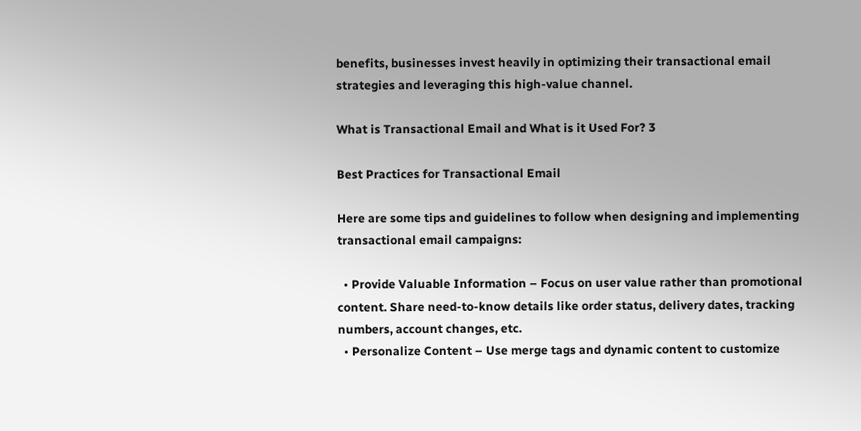benefits, businesses invest heavily in optimizing their transactional email strategies and leveraging this high-value channel.

What is Transactional Email and What is it Used For? 3

Best Practices for Transactional Email

Here are some tips and guidelines to follow when designing and implementing transactional email campaigns:

  • Provide Valuable Information – Focus on user value rather than promotional content. Share need-to-know details like order status, delivery dates, tracking numbers, account changes, etc.
  • Personalize Content – Use merge tags and dynamic content to customize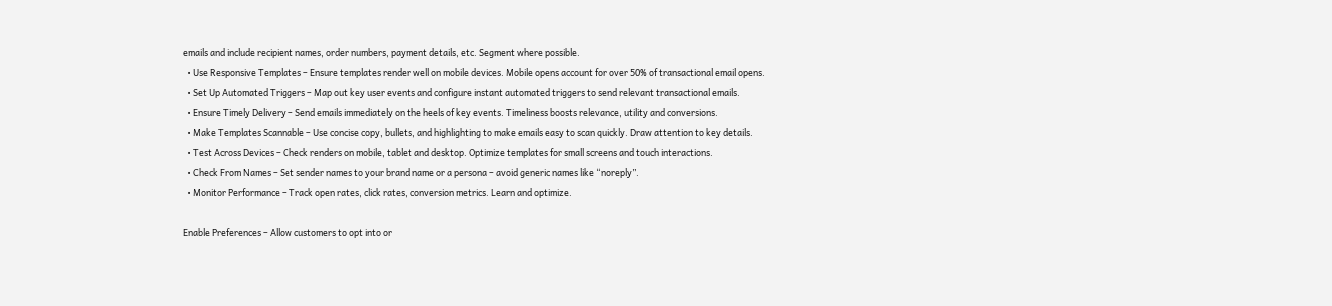emails and include recipient names, order numbers, payment details, etc. Segment where possible.
  • Use Responsive Templates – Ensure templates render well on mobile devices. Mobile opens account for over 50% of transactional email opens.
  • Set Up Automated Triggers – Map out key user events and configure instant automated triggers to send relevant transactional emails.
  • Ensure Timely Delivery – Send emails immediately on the heels of key events. Timeliness boosts relevance, utility and conversions.
  • Make Templates Scannable – Use concise copy, bullets, and highlighting to make emails easy to scan quickly. Draw attention to key details.
  • Test Across Devices – Check renders on mobile, tablet and desktop. Optimize templates for small screens and touch interactions.
  • Check From Names – Set sender names to your brand name or a persona – avoid generic names like “noreply”.
  • Monitor Performance – Track open rates, click rates, conversion metrics. Learn and optimize.

Enable Preferences – Allow customers to opt into or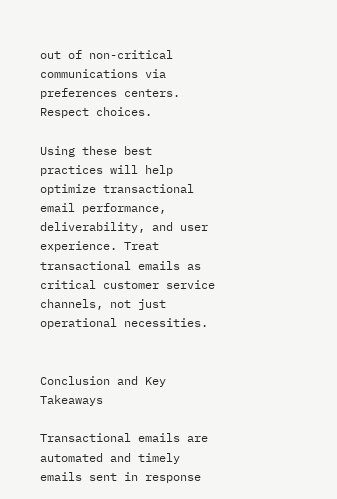out of non-critical communications via preferences centers. Respect choices.

Using these best practices will help optimize transactional email performance, deliverability, and user experience. Treat transactional emails as critical customer service channels, not just operational necessities.


Conclusion and Key Takeaways

Transactional emails are automated and timely emails sent in response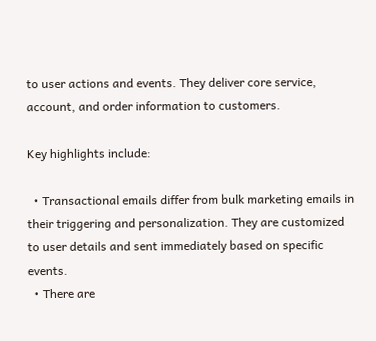to user actions and events. They deliver core service, account, and order information to customers.

Key highlights include:

  • Transactional emails differ from bulk marketing emails in their triggering and personalization. They are customized to user details and sent immediately based on specific events.
  • There are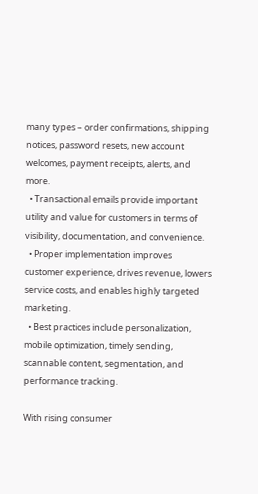many types – order confirmations, shipping notices, password resets, new account welcomes, payment receipts, alerts, and more.
  • Transactional emails provide important utility and value for customers in terms of visibility, documentation, and convenience.
  • Proper implementation improves customer experience, drives revenue, lowers service costs, and enables highly targeted marketing.
  • Best practices include personalization, mobile optimization, timely sending, scannable content, segmentation, and performance tracking.

With rising consumer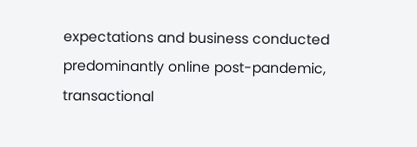expectations and business conducted predominantly online post-pandemic, transactional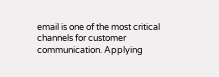email is one of the most critical channels for customer communication. Applying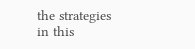the strategies in this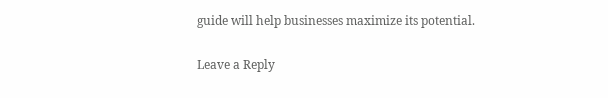guide will help businesses maximize its potential.

Leave a Reply